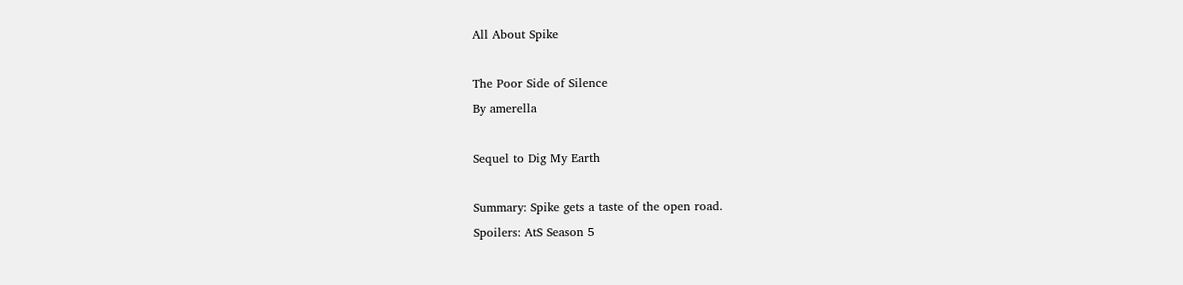All About Spike

The Poor Side of Silence
By amerella

Sequel to Dig My Earth

Summary: Spike gets a taste of the open road.
Spoilers: AtS Season 5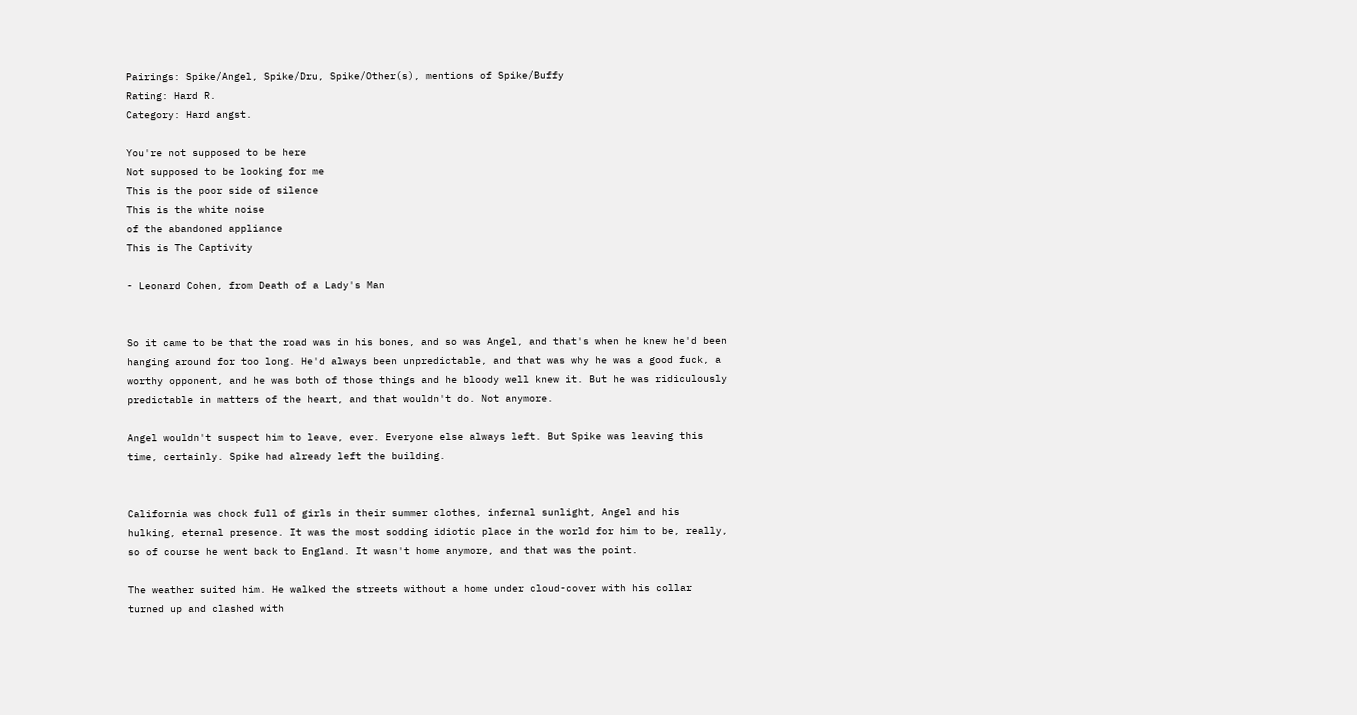Pairings: Spike/Angel, Spike/Dru, Spike/Other(s), mentions of Spike/Buffy
Rating: Hard R.
Category: Hard angst.

You're not supposed to be here
Not supposed to be looking for me
This is the poor side of silence
This is the white noise
of the abandoned appliance
This is The Captivity

- Leonard Cohen, from Death of a Lady's Man


So it came to be that the road was in his bones, and so was Angel, and that's when he knew he'd been hanging around for too long. He'd always been unpredictable, and that was why he was a good fuck, a worthy opponent, and he was both of those things and he bloody well knew it. But he was ridiculously predictable in matters of the heart, and that wouldn't do. Not anymore.

Angel wouldn't suspect him to leave, ever. Everyone else always left. But Spike was leaving this time, certainly. Spike had already left the building.


California was chock full of girls in their summer clothes, infernal sunlight, Angel and his hulking, eternal presence. It was the most sodding idiotic place in the world for him to be, really, so of course he went back to England. It wasn't home anymore, and that was the point.

The weather suited him. He walked the streets without a home under cloud-cover with his collar turned up and clashed with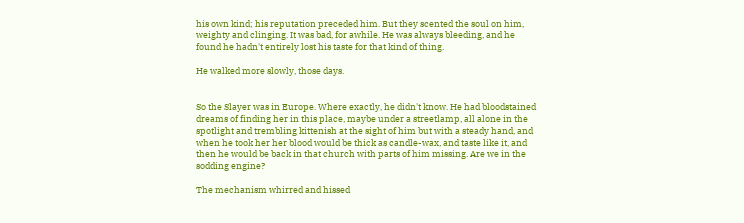his own kind; his reputation preceded him. But they scented the soul on him, weighty and clinging. It was bad, for awhile. He was always bleeding, and he found he hadn't entirely lost his taste for that kind of thing.

He walked more slowly, those days.


So the Slayer was in Europe. Where exactly, he didn't know. He had bloodstained dreams of finding her in this place, maybe under a streetlamp, all alone in the spotlight and trembling kittenish at the sight of him but with a steady hand, and when he took her her blood would be thick as candle-wax, and taste like it, and then he would be back in that church with parts of him missing. Are we in the sodding engine?

The mechanism whirred and hissed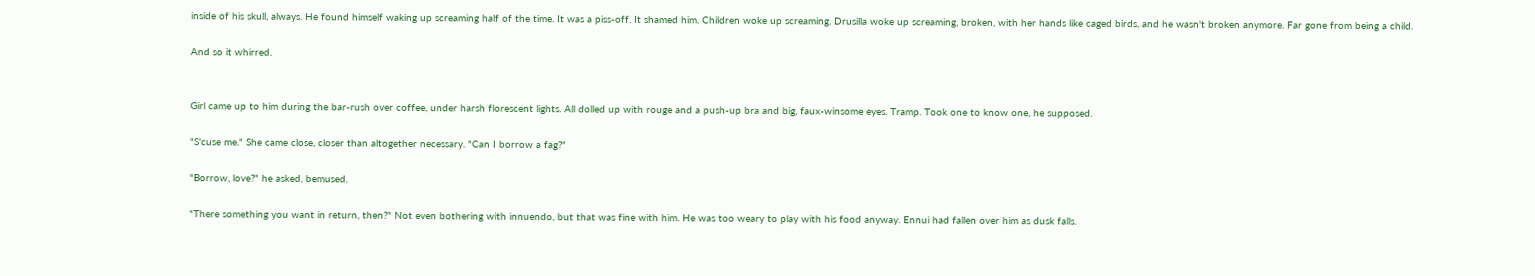inside of his skull, always. He found himself waking up screaming half of the time. It was a piss-off. It shamed him. Children woke up screaming. Drusilla woke up screaming, broken, with her hands like caged birds, and he wasn't broken anymore. Far gone from being a child.

And so it whirred.


Girl came up to him during the bar-rush over coffee, under harsh florescent lights. All dolled up with rouge and a push-up bra and big, faux-winsome eyes. Tramp. Took one to know one, he supposed.

"S'cuse me." She came close, closer than altogether necessary. "Can I borrow a fag?"

"Borrow, love?" he asked, bemused.

"There something you want in return, then?" Not even bothering with innuendo, but that was fine with him. He was too weary to play with his food anyway. Ennui had fallen over him as dusk falls.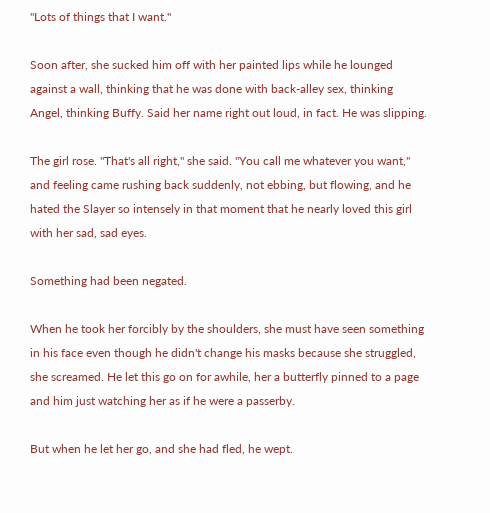"Lots of things that I want."

Soon after, she sucked him off with her painted lips while he lounged against a wall, thinking that he was done with back-alley sex, thinking Angel, thinking Buffy. Said her name right out loud, in fact. He was slipping.

The girl rose. "That's all right," she said. "You call me whatever you want," and feeling came rushing back suddenly, not ebbing, but flowing, and he hated the Slayer so intensely in that moment that he nearly loved this girl with her sad, sad eyes.

Something had been negated.

When he took her forcibly by the shoulders, she must have seen something in his face even though he didn't change his masks because she struggled, she screamed. He let this go on for awhile, her a butterfly pinned to a page and him just watching her as if he were a passerby.

But when he let her go, and she had fled, he wept.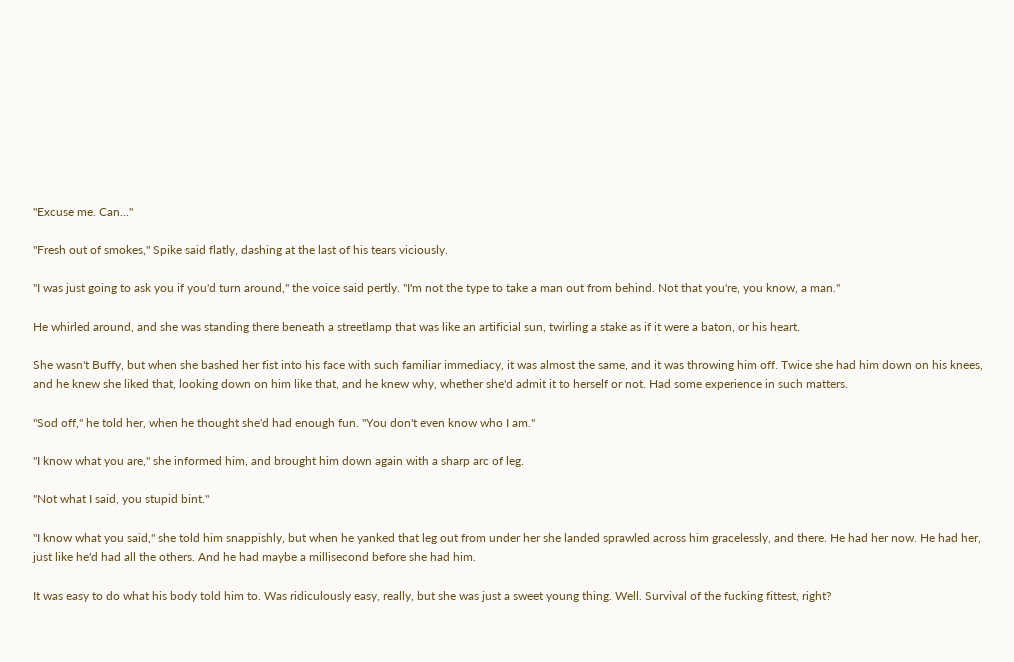"Excuse me. Can..."

"Fresh out of smokes," Spike said flatly, dashing at the last of his tears viciously.

"I was just going to ask you if you'd turn around," the voice said pertly. "I'm not the type to take a man out from behind. Not that you're, you know, a man."

He whirled around, and she was standing there beneath a streetlamp that was like an artificial sun, twirling a stake as if it were a baton, or his heart.

She wasn't Buffy, but when she bashed her fist into his face with such familiar immediacy, it was almost the same, and it was throwing him off. Twice she had him down on his knees, and he knew she liked that, looking down on him like that, and he knew why, whether she'd admit it to herself or not. Had some experience in such matters.

"Sod off," he told her, when he thought she'd had enough fun. "You don't even know who I am."

"I know what you are," she informed him, and brought him down again with a sharp arc of leg.

"Not what I said, you stupid bint."

"I know what you said," she told him snappishly, but when he yanked that leg out from under her she landed sprawled across him gracelessly, and there. He had her now. He had her, just like he'd had all the others. And he had maybe a millisecond before she had him.

It was easy to do what his body told him to. Was ridiculously easy, really, but she was just a sweet young thing. Well. Survival of the fucking fittest, right?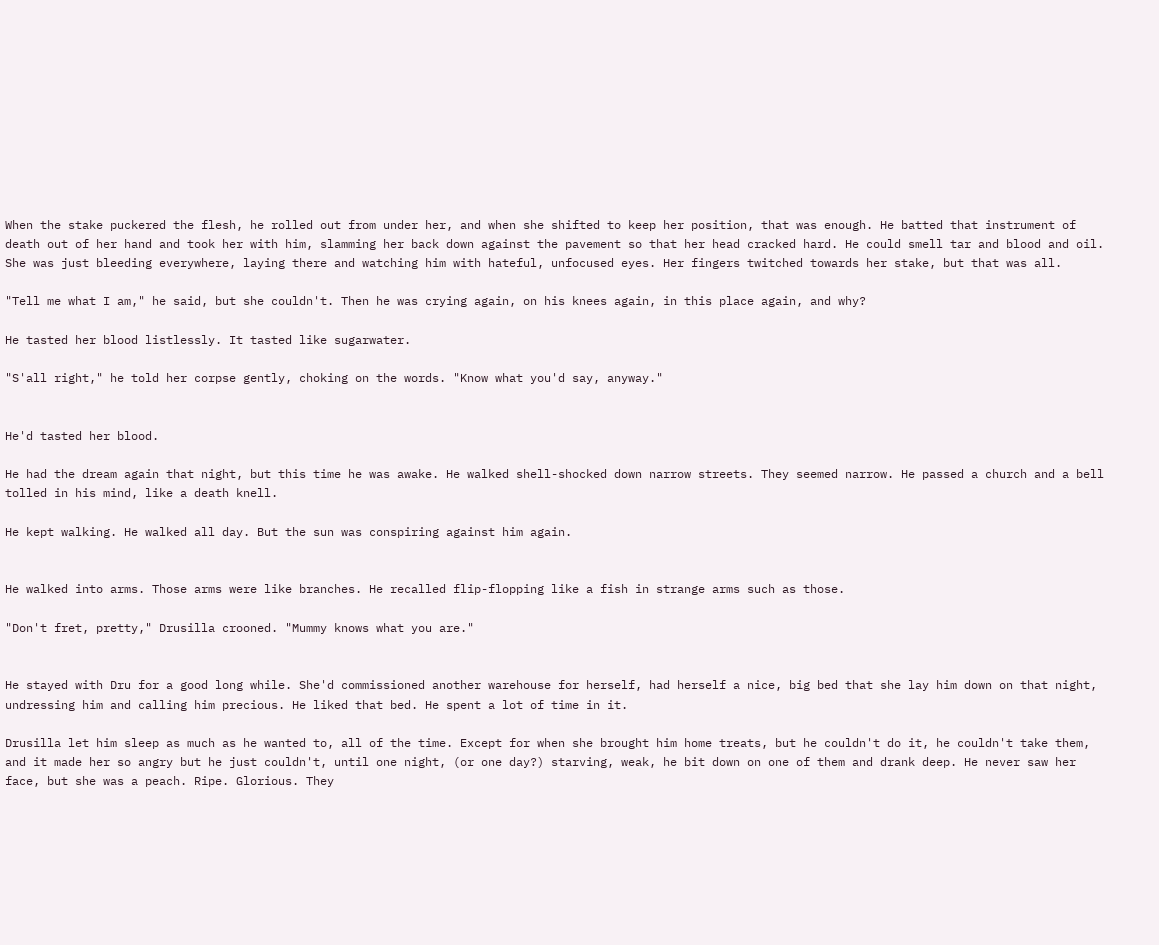When the stake puckered the flesh, he rolled out from under her, and when she shifted to keep her position, that was enough. He batted that instrument of death out of her hand and took her with him, slamming her back down against the pavement so that her head cracked hard. He could smell tar and blood and oil. She was just bleeding everywhere, laying there and watching him with hateful, unfocused eyes. Her fingers twitched towards her stake, but that was all.

"Tell me what I am," he said, but she couldn't. Then he was crying again, on his knees again, in this place again, and why?

He tasted her blood listlessly. It tasted like sugarwater.

"S'all right," he told her corpse gently, choking on the words. "Know what you'd say, anyway."


He'd tasted her blood.

He had the dream again that night, but this time he was awake. He walked shell-shocked down narrow streets. They seemed narrow. He passed a church and a bell tolled in his mind, like a death knell.

He kept walking. He walked all day. But the sun was conspiring against him again.


He walked into arms. Those arms were like branches. He recalled flip-flopping like a fish in strange arms such as those.

"Don't fret, pretty," Drusilla crooned. "Mummy knows what you are."


He stayed with Dru for a good long while. She'd commissioned another warehouse for herself, had herself a nice, big bed that she lay him down on that night, undressing him and calling him precious. He liked that bed. He spent a lot of time in it.

Drusilla let him sleep as much as he wanted to, all of the time. Except for when she brought him home treats, but he couldn't do it, he couldn't take them, and it made her so angry but he just couldn't, until one night, (or one day?) starving, weak, he bit down on one of them and drank deep. He never saw her face, but she was a peach. Ripe. Glorious. They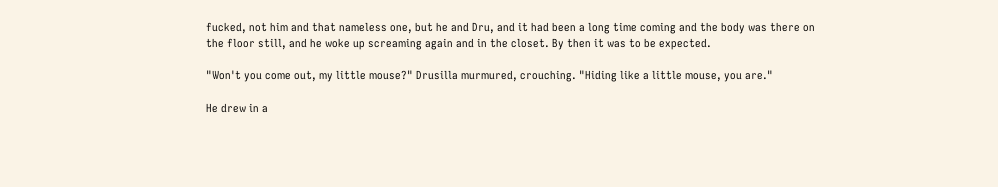fucked, not him and that nameless one, but he and Dru, and it had been a long time coming and the body was there on the floor still, and he woke up screaming again and in the closet. By then it was to be expected.

"Won't you come out, my little mouse?" Drusilla murmured, crouching. "Hiding like a little mouse, you are."

He drew in a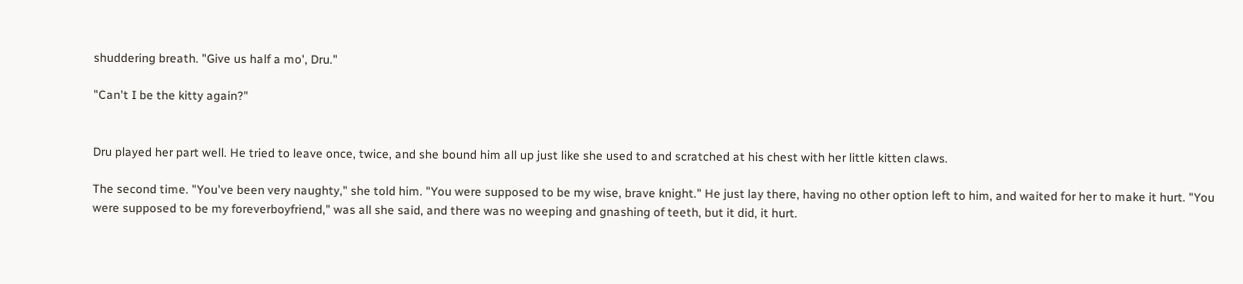shuddering breath. "Give us half a mo', Dru."

"Can't I be the kitty again?"


Dru played her part well. He tried to leave once, twice, and she bound him all up just like she used to and scratched at his chest with her little kitten claws.

The second time. "You've been very naughty," she told him. "You were supposed to be my wise, brave knight." He just lay there, having no other option left to him, and waited for her to make it hurt. "You were supposed to be my foreverboyfriend," was all she said, and there was no weeping and gnashing of teeth, but it did, it hurt.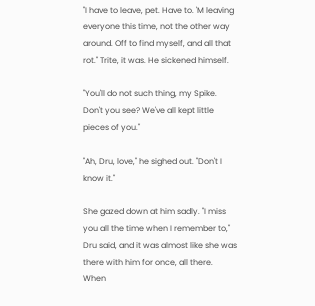"I have to leave, pet. Have to. 'M leaving everyone this time, not the other way around. Off to find myself, and all that rot." Trite, it was. He sickened himself.

"You'll do not such thing, my Spike. Don't you see? We've all kept little pieces of you."

"Ah, Dru, love," he sighed out. "Don't I know it."

She gazed down at him sadly. "I miss you all the time when I remember to," Dru said, and it was almost like she was there with him for once, all there. When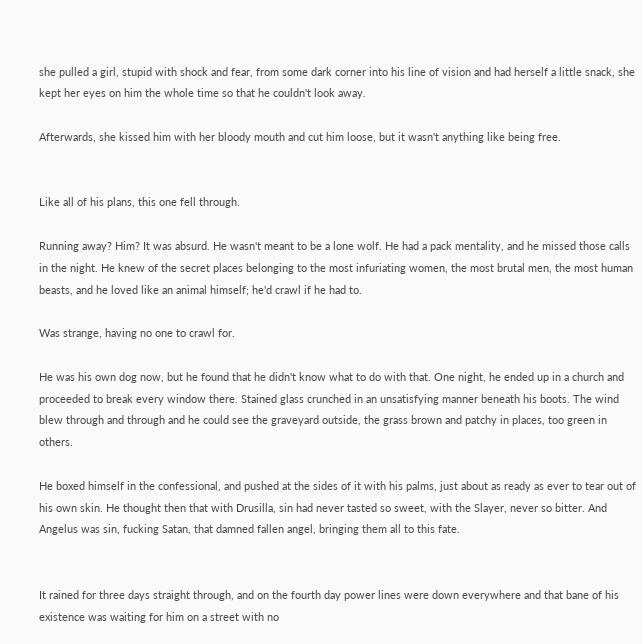she pulled a girl, stupid with shock and fear, from some dark corner into his line of vision and had herself a little snack, she kept her eyes on him the whole time so that he couldn't look away.

Afterwards, she kissed him with her bloody mouth and cut him loose, but it wasn't anything like being free.


Like all of his plans, this one fell through.

Running away? Him? It was absurd. He wasn't meant to be a lone wolf. He had a pack mentality, and he missed those calls in the night. He knew of the secret places belonging to the most infuriating women, the most brutal men, the most human beasts, and he loved like an animal himself; he'd crawl if he had to.

Was strange, having no one to crawl for.

He was his own dog now, but he found that he didn't know what to do with that. One night, he ended up in a church and proceeded to break every window there. Stained glass crunched in an unsatisfying manner beneath his boots. The wind blew through and through and he could see the graveyard outside, the grass brown and patchy in places, too green in others.

He boxed himself in the confessional, and pushed at the sides of it with his palms, just about as ready as ever to tear out of his own skin. He thought then that with Drusilla, sin had never tasted so sweet, with the Slayer, never so bitter. And Angelus was sin, fucking Satan, that damned fallen angel, bringing them all to this fate.


It rained for three days straight through, and on the fourth day power lines were down everywhere and that bane of his existence was waiting for him on a street with no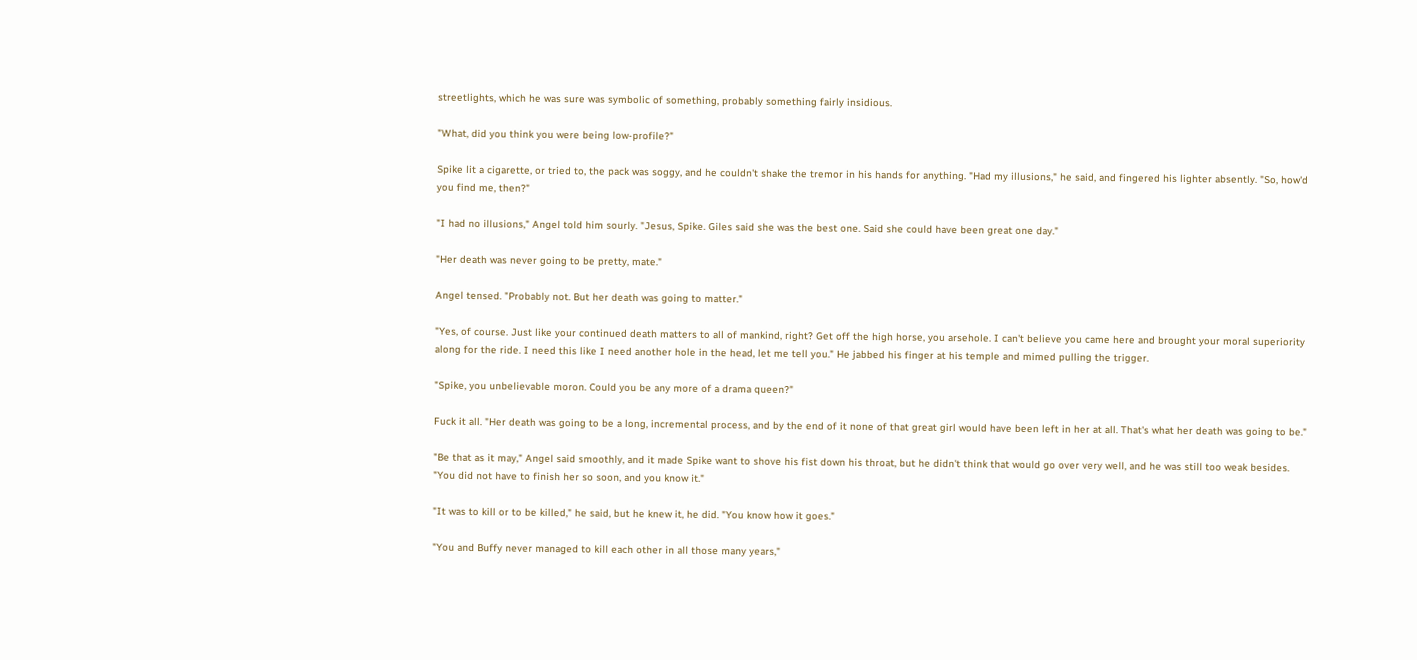streetlights, which he was sure was symbolic of something, probably something fairly insidious.

"What, did you think you were being low-profile?"

Spike lit a cigarette, or tried to, the pack was soggy, and he couldn't shake the tremor in his hands for anything. "Had my illusions," he said, and fingered his lighter absently. "So, how'd you find me, then?"

"I had no illusions," Angel told him sourly. "Jesus, Spike. Giles said she was the best one. Said she could have been great one day."

"Her death was never going to be pretty, mate."

Angel tensed. "Probably not. But her death was going to matter."

"Yes, of course. Just like your continued death matters to all of mankind, right? Get off the high horse, you arsehole. I can't believe you came here and brought your moral superiority along for the ride. I need this like I need another hole in the head, let me tell you." He jabbed his finger at his temple and mimed pulling the trigger.

"Spike, you unbelievable moron. Could you be any more of a drama queen?"

Fuck it all. "Her death was going to be a long, incremental process, and by the end of it none of that great girl would have been left in her at all. That's what her death was going to be."

"Be that as it may," Angel said smoothly, and it made Spike want to shove his fist down his throat, but he didn't think that would go over very well, and he was still too weak besides. "You did not have to finish her so soon, and you know it."

"It was to kill or to be killed," he said, but he knew it, he did. "You know how it goes."

"You and Buffy never managed to kill each other in all those many years,"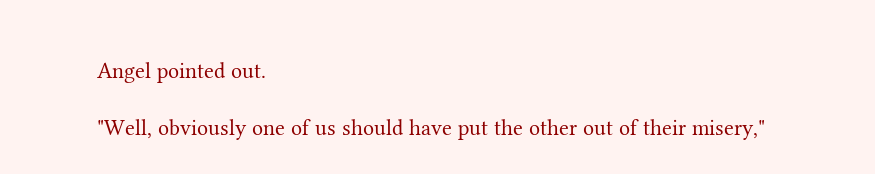Angel pointed out.

"Well, obviously one of us should have put the other out of their misery,"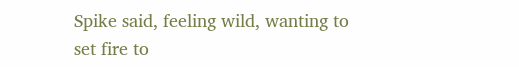Spike said, feeling wild, wanting to set fire to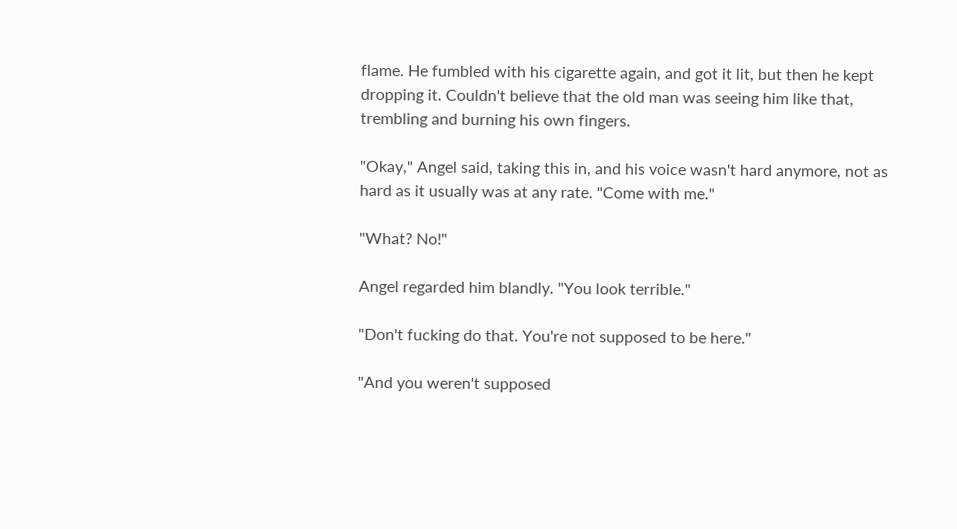flame. He fumbled with his cigarette again, and got it lit, but then he kept dropping it. Couldn't believe that the old man was seeing him like that, trembling and burning his own fingers.

"Okay," Angel said, taking this in, and his voice wasn't hard anymore, not as hard as it usually was at any rate. "Come with me."

"What? No!"

Angel regarded him blandly. "You look terrible."

"Don't fucking do that. You're not supposed to be here."

"And you weren't supposed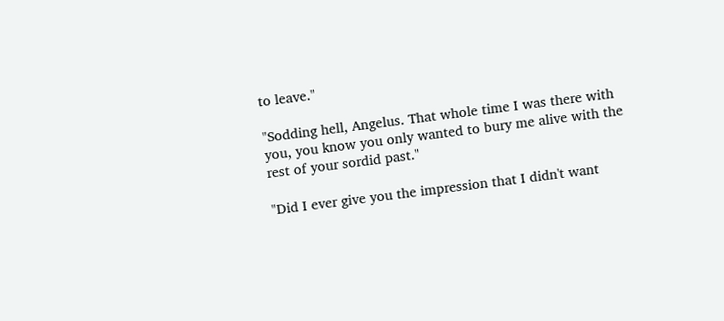to leave."

"Sodding hell, Angelus. That whole time I was there with you, you know you only wanted to bury me alive with the rest of your sordid past."

"Did I ever give you the impression that I didn't want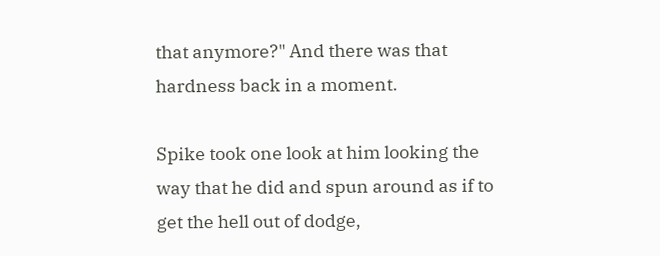that anymore?" And there was that hardness back in a moment.

Spike took one look at him looking the way that he did and spun around as if to get the hell out of dodge,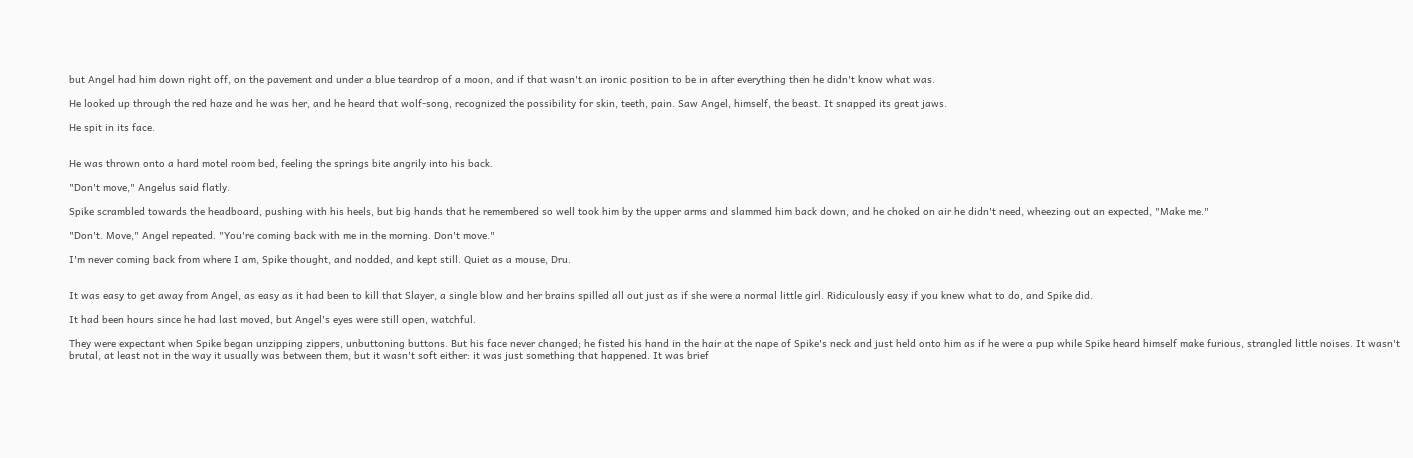but Angel had him down right off, on the pavement and under a blue teardrop of a moon, and if that wasn't an ironic position to be in after everything then he didn't know what was.

He looked up through the red haze and he was her, and he heard that wolf-song, recognized the possibility for skin, teeth, pain. Saw Angel, himself, the beast. It snapped its great jaws.

He spit in its face.


He was thrown onto a hard motel room bed, feeling the springs bite angrily into his back.

"Don't move," Angelus said flatly.

Spike scrambled towards the headboard, pushing with his heels, but big hands that he remembered so well took him by the upper arms and slammed him back down, and he choked on air he didn't need, wheezing out an expected, "Make me."

"Don't. Move," Angel repeated. "You're coming back with me in the morning. Don't move."

I'm never coming back from where I am, Spike thought, and nodded, and kept still. Quiet as a mouse, Dru.


It was easy to get away from Angel, as easy as it had been to kill that Slayer, a single blow and her brains spilled all out just as if she were a normal little girl. Ridiculously easy if you knew what to do, and Spike did.

It had been hours since he had last moved, but Angel's eyes were still open, watchful.

They were expectant when Spike began unzipping zippers, unbuttoning buttons. But his face never changed; he fisted his hand in the hair at the nape of Spike's neck and just held onto him as if he were a pup while Spike heard himself make furious, strangled little noises. It wasn't brutal, at least not in the way it usually was between them, but it wasn't soft either: it was just something that happened. It was brief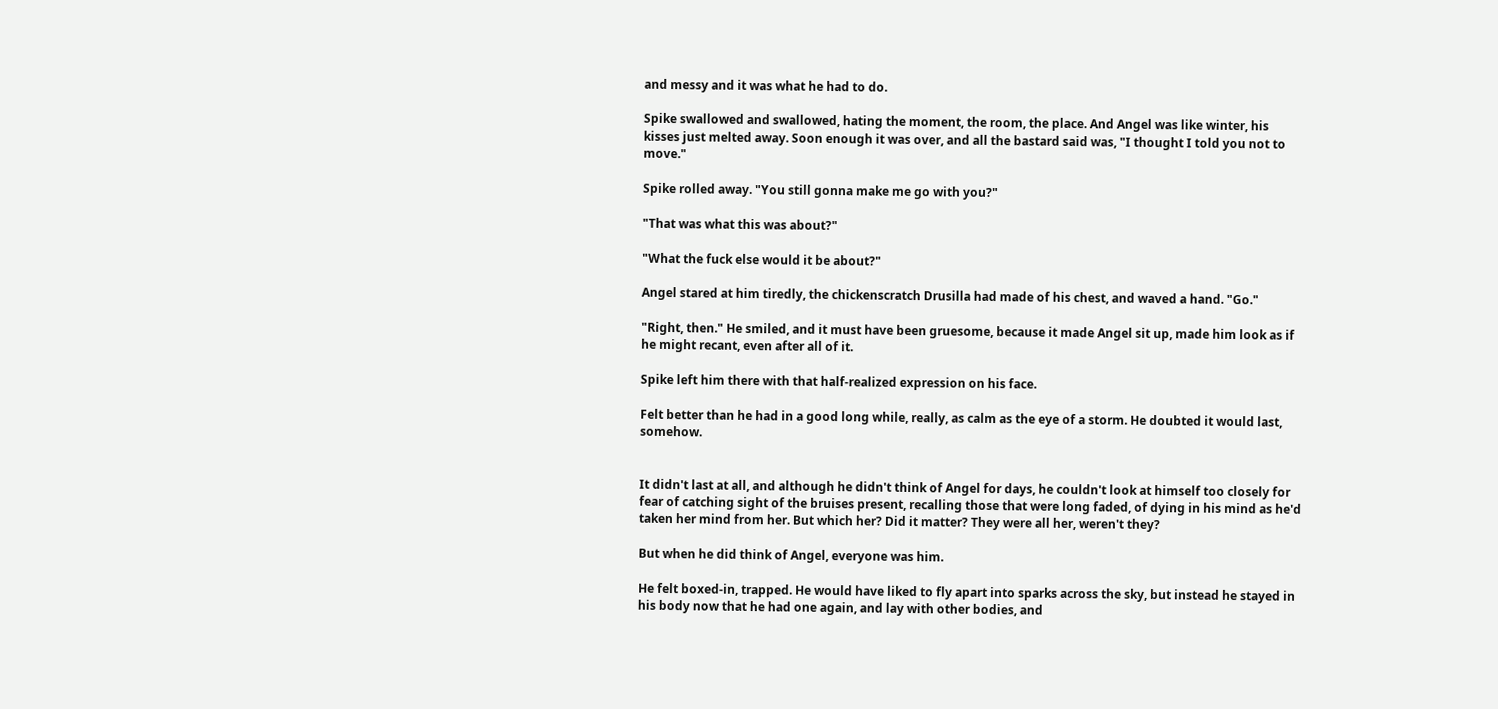and messy and it was what he had to do.

Spike swallowed and swallowed, hating the moment, the room, the place. And Angel was like winter, his kisses just melted away. Soon enough it was over, and all the bastard said was, "I thought I told you not to move."

Spike rolled away. "You still gonna make me go with you?"

"That was what this was about?"

"What the fuck else would it be about?"

Angel stared at him tiredly, the chickenscratch Drusilla had made of his chest, and waved a hand. "Go."

"Right, then." He smiled, and it must have been gruesome, because it made Angel sit up, made him look as if he might recant, even after all of it.

Spike left him there with that half-realized expression on his face.

Felt better than he had in a good long while, really, as calm as the eye of a storm. He doubted it would last, somehow.


It didn't last at all, and although he didn't think of Angel for days, he couldn't look at himself too closely for fear of catching sight of the bruises present, recalling those that were long faded, of dying in his mind as he'd taken her mind from her. But which her? Did it matter? They were all her, weren't they?

But when he did think of Angel, everyone was him.

He felt boxed-in, trapped. He would have liked to fly apart into sparks across the sky, but instead he stayed in his body now that he had one again, and lay with other bodies, and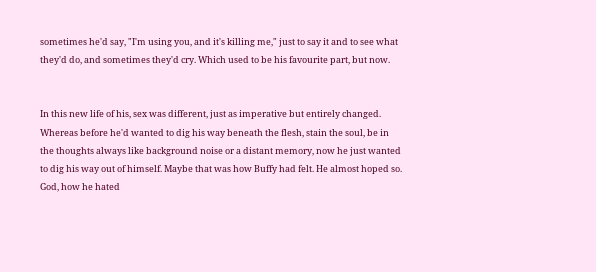sometimes he'd say, "I'm using you, and it's killing me," just to say it and to see what they'd do, and sometimes they'd cry. Which used to be his favourite part, but now.


In this new life of his, sex was different, just as imperative but entirely changed. Whereas before he'd wanted to dig his way beneath the flesh, stain the soul, be in the thoughts always like background noise or a distant memory, now he just wanted to dig his way out of himself. Maybe that was how Buffy had felt. He almost hoped so. God, how he hated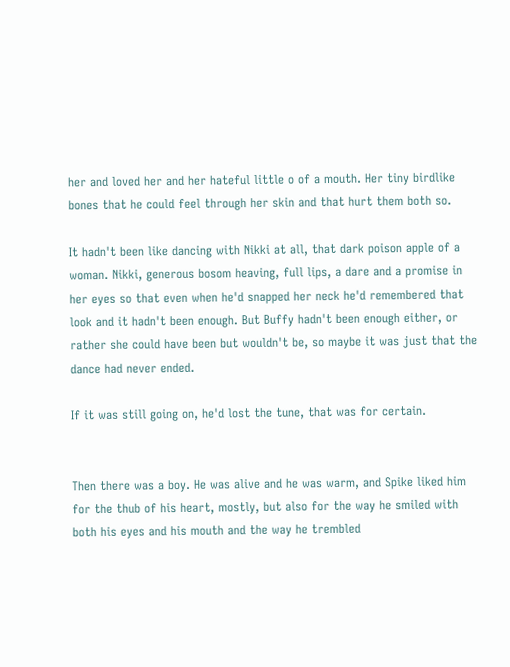her and loved her and her hateful little o of a mouth. Her tiny birdlike bones that he could feel through her skin and that hurt them both so.

It hadn't been like dancing with Nikki at all, that dark poison apple of a woman. Nikki, generous bosom heaving, full lips, a dare and a promise in her eyes so that even when he'd snapped her neck he'd remembered that look and it hadn't been enough. But Buffy hadn't been enough either, or rather she could have been but wouldn't be, so maybe it was just that the dance had never ended.

If it was still going on, he'd lost the tune, that was for certain.


Then there was a boy. He was alive and he was warm, and Spike liked him for the thub of his heart, mostly, but also for the way he smiled with both his eyes and his mouth and the way he trembled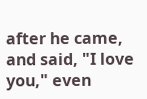after he came, and said, "I love you," even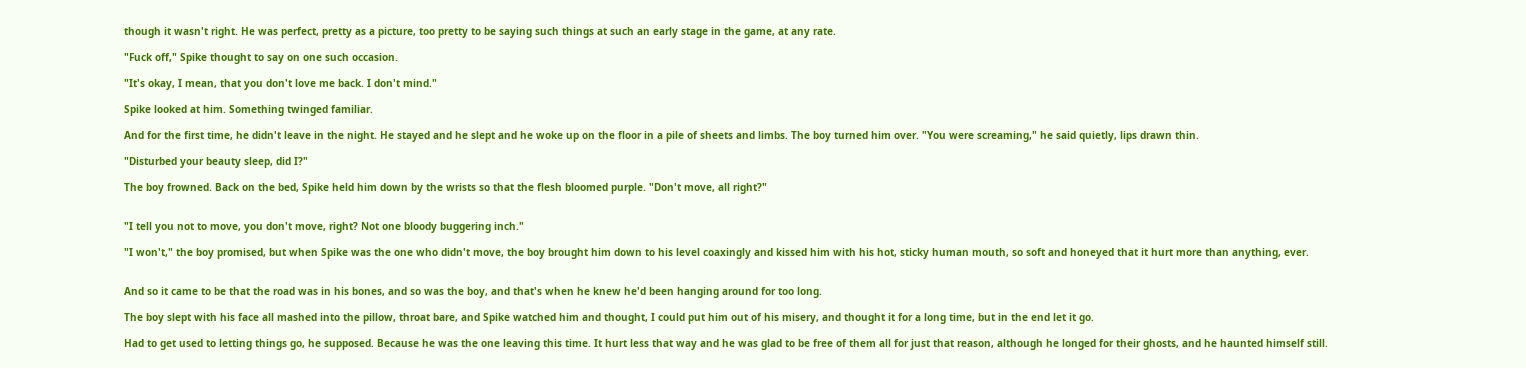though it wasn't right. He was perfect, pretty as a picture, too pretty to be saying such things at such an early stage in the game, at any rate.

"Fuck off," Spike thought to say on one such occasion.

"It's okay, I mean, that you don't love me back. I don't mind."

Spike looked at him. Something twinged familiar.

And for the first time, he didn't leave in the night. He stayed and he slept and he woke up on the floor in a pile of sheets and limbs. The boy turned him over. "You were screaming," he said quietly, lips drawn thin.

"Disturbed your beauty sleep, did I?"

The boy frowned. Back on the bed, Spike held him down by the wrists so that the flesh bloomed purple. "Don't move, all right?"


"I tell you not to move, you don't move, right? Not one bloody buggering inch."

"I won't," the boy promised, but when Spike was the one who didn't move, the boy brought him down to his level coaxingly and kissed him with his hot, sticky human mouth, so soft and honeyed that it hurt more than anything, ever.


And so it came to be that the road was in his bones, and so was the boy, and that's when he knew he'd been hanging around for too long.

The boy slept with his face all mashed into the pillow, throat bare, and Spike watched him and thought, I could put him out of his misery, and thought it for a long time, but in the end let it go.

Had to get used to letting things go, he supposed. Because he was the one leaving this time. It hurt less that way and he was glad to be free of them all for just that reason, although he longed for their ghosts, and he haunted himself still.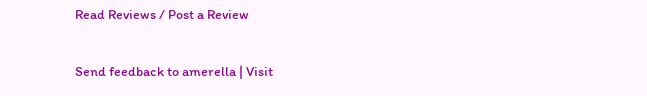Read Reviews / Post a Review

Send feedback to amerella | Visit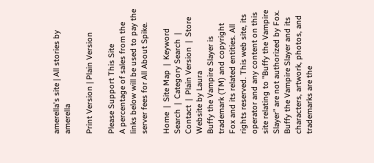amerella's site | All stories by amerella

Print Version | Plain Version

Please Support This Site
A percentage of sales from the links below will be used to pay the server fees for All About Spike.

Home  |  Site Map  |  Keyword Search  |  Category Search  |  Contact  |  Plain Version  |  Store
Website by Laura
Buffy the Vampire Slayer is trademark (TM) and copyright Fox and its related entities. All rights reserved. This web site, its operator and any content on this site relating to "Buffy the Vampire Slayer" are not authorized by Fox. Buffy the Vampire Slayer and its characters, artwork, photos, and trademarks are the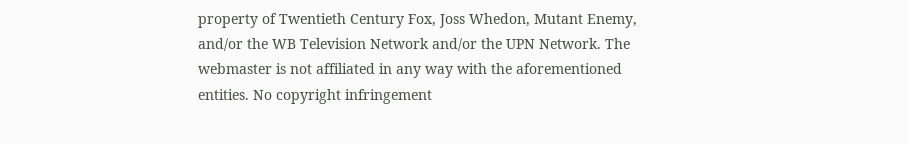property of Twentieth Century Fox, Joss Whedon, Mutant Enemy, and/or the WB Television Network and/or the UPN Network. The webmaster is not affiliated in any way with the aforementioned entities. No copyright infringement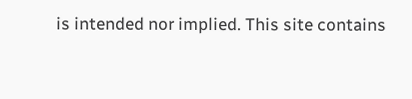is intended nor implied. This site contains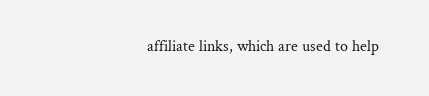affiliate links, which are used to help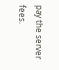pay the server fees.